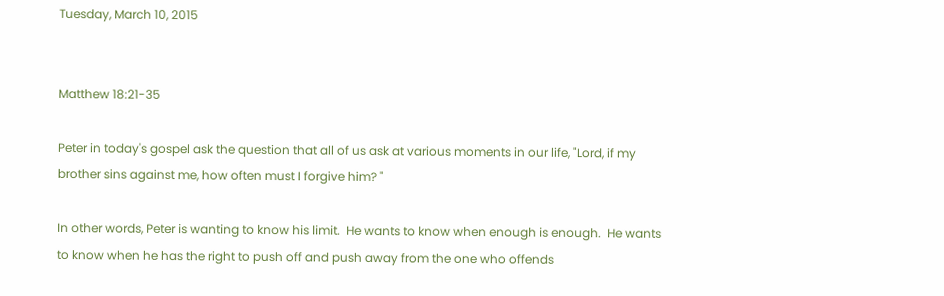Tuesday, March 10, 2015


Matthew 18:21-35

Peter in today's gospel ask the question that all of us ask at various moments in our life, "Lord, if my brother sins against me, how often must I forgive him? "

In other words, Peter is wanting to know his limit.  He wants to know when enough is enough.  He wants to know when he has the right to push off and push away from the one who offends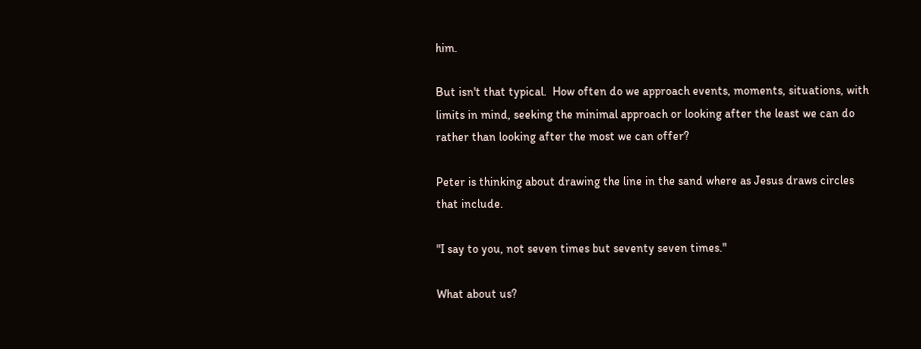him.

But isn't that typical.  How often do we approach events, moments, situations, with limits in mind, seeking the minimal approach or looking after the least we can do rather than looking after the most we can offer?

Peter is thinking about drawing the line in the sand where as Jesus draws circles that include.

"I say to you, not seven times but seventy seven times."

What about us?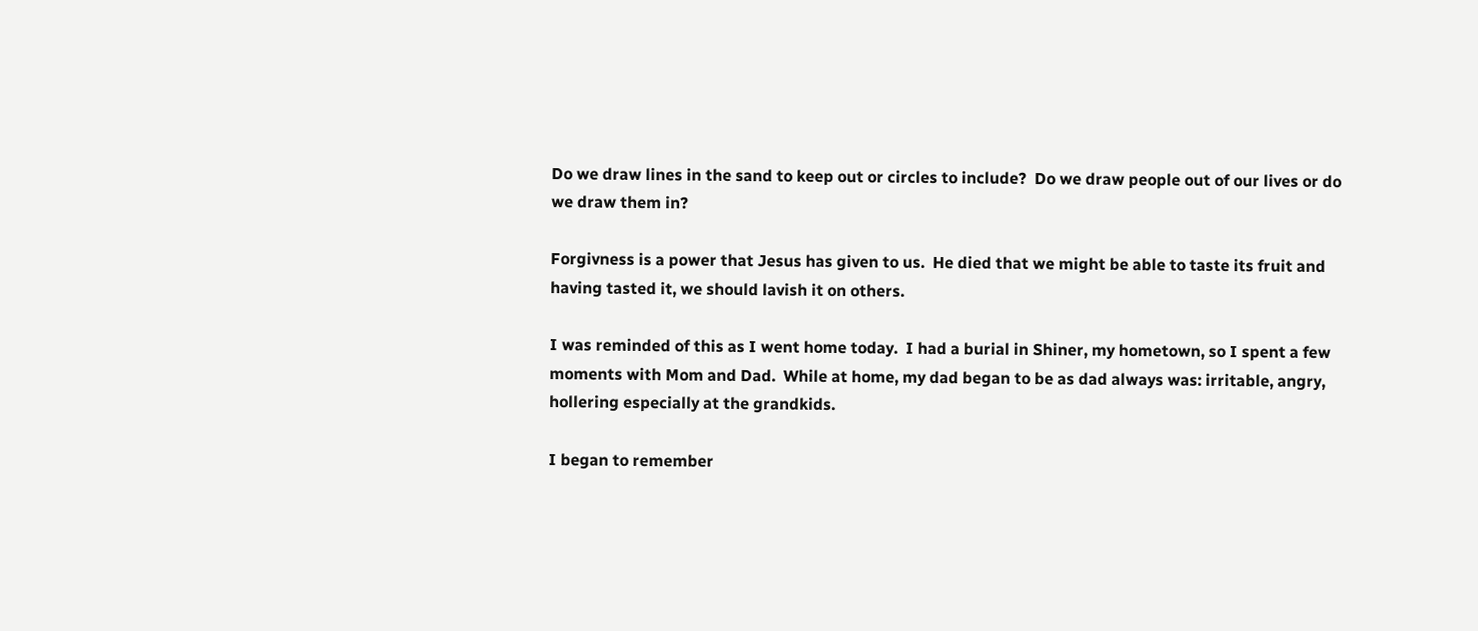Do we draw lines in the sand to keep out or circles to include?  Do we draw people out of our lives or do we draw them in?

Forgivness is a power that Jesus has given to us.  He died that we might be able to taste its fruit and having tasted it, we should lavish it on others.

I was reminded of this as I went home today.  I had a burial in Shiner, my hometown, so I spent a few moments with Mom and Dad.  While at home, my dad began to be as dad always was: irritable, angry, hollering especially at the grandkids.

I began to remember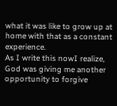what it was like to grow up at home with that as a constant experience.
As I write this nowI realize, God was giving me another opportunity to forgive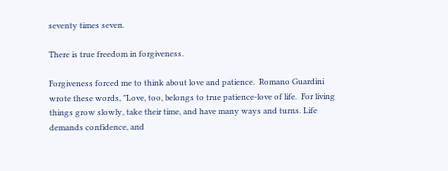seventy times seven.

There is true freedom in forgiveness.

Forgiveness forced me to think about love and patience.  Romano Guardini wrote these words, "Love, too, belongs to true patience-love of life.  For living things grow slowly, take their time, and have many ways and turns. Life demands confidence, and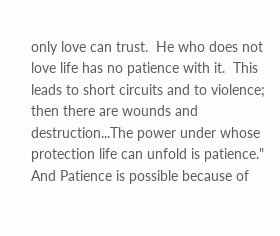only love can trust.  He who does not love life has no patience with it.  This leads to short circuits and to violence; then there are wounds and destruction...The power under whose protection life can unfold is patience."  And Patience is possible because of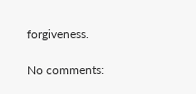forgiveness.

No comments: